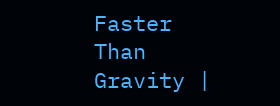Faster Than Gravity |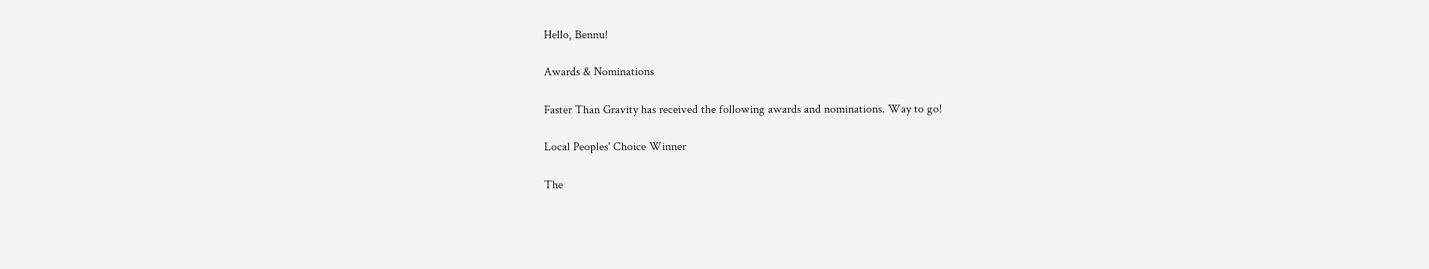Hello, Bennu!

Awards & Nominations

Faster Than Gravity has received the following awards and nominations. Way to go!

Local Peoples' Choice Winner

The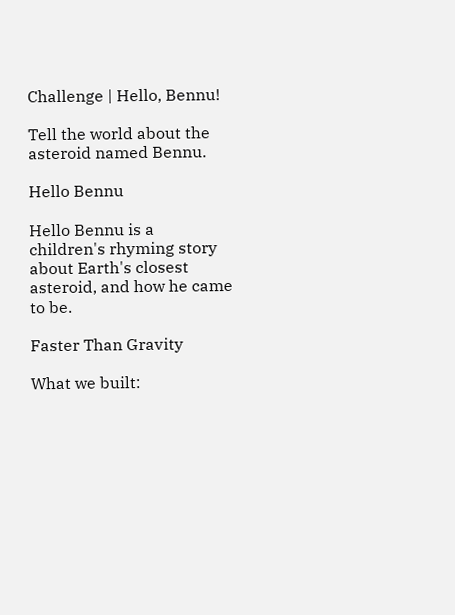Challenge | Hello, Bennu!

Tell the world about the asteroid named Bennu.

Hello Bennu

Hello Bennu is a children's rhyming story about Earth's closest asteroid, and how he came to be.

Faster Than Gravity

What we built: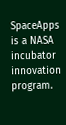SpaceApps is a NASA incubator innovation program.